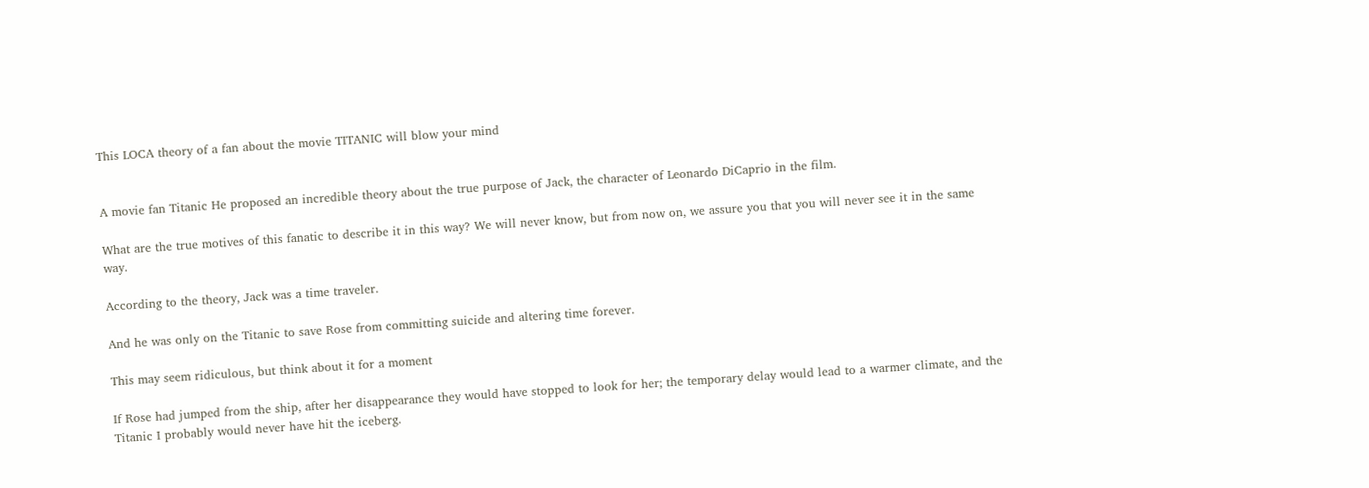This LOCA theory of a fan about the movie TITANIC will blow your mind


A movie fan Titanic He proposed an incredible theory about the true purpose of Jack, the character of Leonardo DiCaprio in the film.

What are the true motives of this fanatic to describe it in this way? We will never know, but from now on, we assure you that you will never see it in the same way.

According to the theory, Jack was a time traveler.

And he was only on the Titanic to save Rose from committing suicide and altering time forever.

This may seem ridiculous, but think about it for a moment

If Rose had jumped from the ship, after her disappearance they would have stopped to look for her; the temporary delay would lead to a warmer climate, and the Titanic I probably would never have hit the iceberg.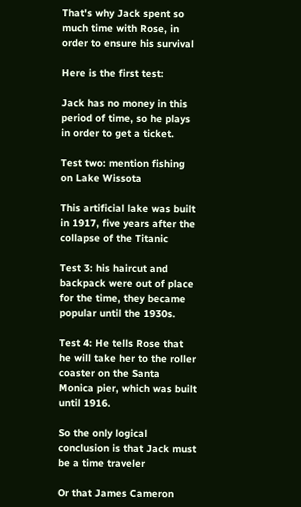That's why Jack spent so much time with Rose, in order to ensure his survival

Here is the first test:

Jack has no money in this period of time, so he plays in order to get a ticket.

Test two: mention fishing on Lake Wissota

This artificial lake was built in 1917, five years after the collapse of the Titanic

Test 3: his haircut and backpack were out of place for the time, they became popular until the 1930s.

Test 4: He tells Rose that he will take her to the roller coaster on the Santa Monica pier, which was built until 1916.

So the only logical conclusion is that Jack must be a time traveler

Or that James Cameron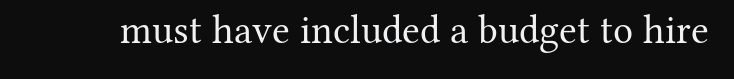must have included a budget to hire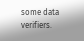some data verifiers.